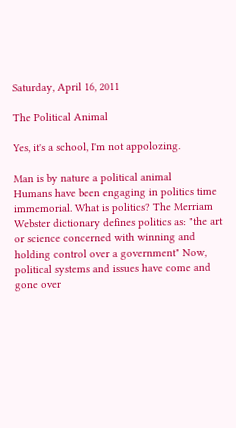Saturday, April 16, 2011

The Political Animal

Yes, it's a school, I'm not appolozing.

Man is by nature a political animal
Humans have been engaging in politics time immemorial. What is politics? The Merriam Webster dictionary defines politics as: "the art or science concerned with winning and holding control over a government" Now, political systems and issues have come and gone over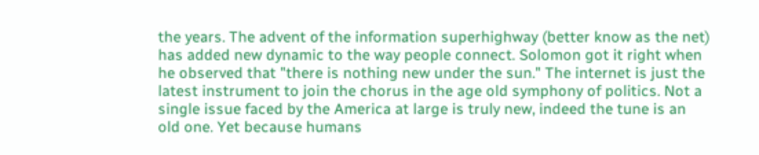the years. The advent of the information superhighway (better know as the net) has added new dynamic to the way people connect. Solomon got it right when he observed that "there is nothing new under the sun." The internet is just the latest instrument to join the chorus in the age old symphony of politics. Not a single issue faced by the America at large is truly new, indeed the tune is an old one. Yet because humans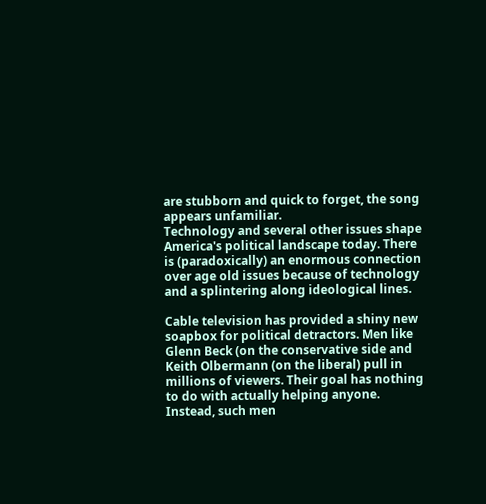are stubborn and quick to forget, the song appears unfamiliar.
Technology and several other issues shape America's political landscape today. There is (paradoxically) an enormous connection over age old issues because of technology and a splintering along ideological lines.

Cable television has provided a shiny new soapbox for political detractors. Men like Glenn Beck (on the conservative side and Keith Olbermann (on the liberal) pull in millions of viewers. Their goal has nothing to do with actually helping anyone. Instead, such men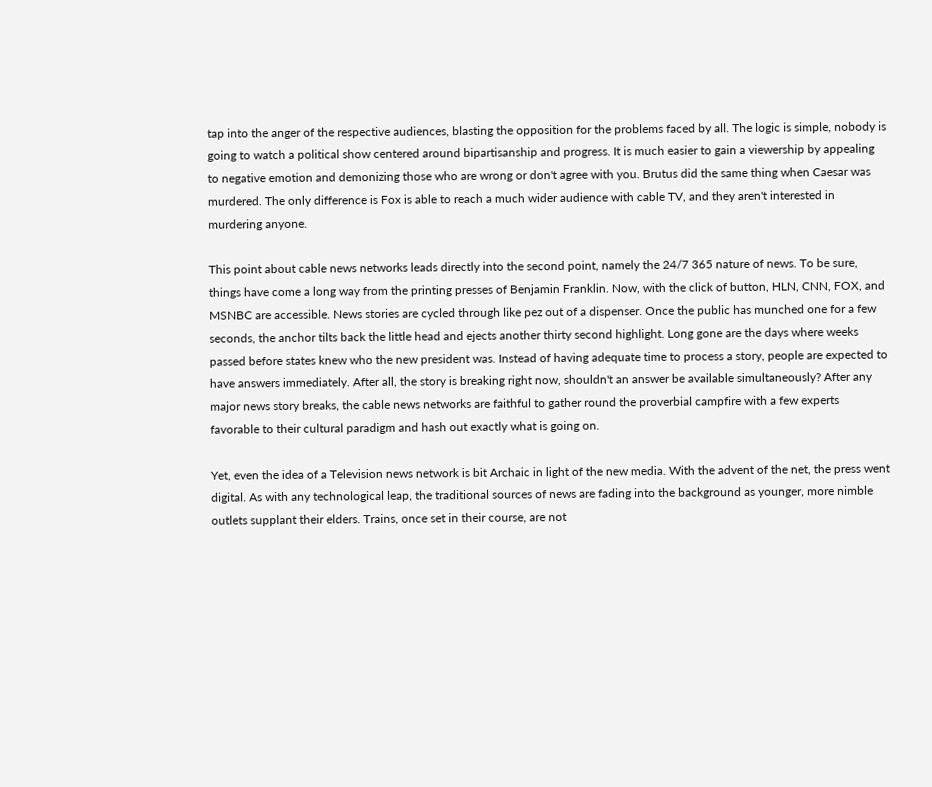tap into the anger of the respective audiences, blasting the opposition for the problems faced by all. The logic is simple, nobody is going to watch a political show centered around bipartisanship and progress. It is much easier to gain a viewership by appealing to negative emotion and demonizing those who are wrong or don't agree with you. Brutus did the same thing when Caesar was murdered. The only difference is Fox is able to reach a much wider audience with cable TV, and they aren't interested in murdering anyone.

This point about cable news networks leads directly into the second point, namely the 24/7 365 nature of news. To be sure, things have come a long way from the printing presses of Benjamin Franklin. Now, with the click of button, HLN, CNN, FOX, and MSNBC are accessible. News stories are cycled through like pez out of a dispenser. Once the public has munched one for a few seconds, the anchor tilts back the little head and ejects another thirty second highlight. Long gone are the days where weeks passed before states knew who the new president was. Instead of having adequate time to process a story, people are expected to have answers immediately. After all, the story is breaking right now, shouldn't an answer be available simultaneously? After any major news story breaks, the cable news networks are faithful to gather round the proverbial campfire with a few experts favorable to their cultural paradigm and hash out exactly what is going on.

Yet, even the idea of a Television news network is bit Archaic in light of the new media. With the advent of the net, the press went digital. As with any technological leap, the traditional sources of news are fading into the background as younger, more nimble outlets supplant their elders. Trains, once set in their course, are not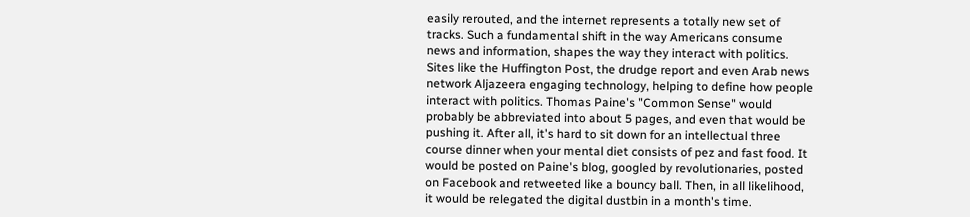easily rerouted, and the internet represents a totally new set of tracks. Such a fundamental shift in the way Americans consume news and information, shapes the way they interact with politics. Sites like the Huffington Post, the drudge report and even Arab news network Aljazeera engaging technology, helping to define how people interact with politics. Thomas Paine's "Common Sense" would probably be abbreviated into about 5 pages, and even that would be pushing it. After all, it's hard to sit down for an intellectual three course dinner when your mental diet consists of pez and fast food. It would be posted on Paine's blog, googled by revolutionaries, posted on Facebook and retweeted like a bouncy ball. Then, in all likelihood, it would be relegated the digital dustbin in a month's time.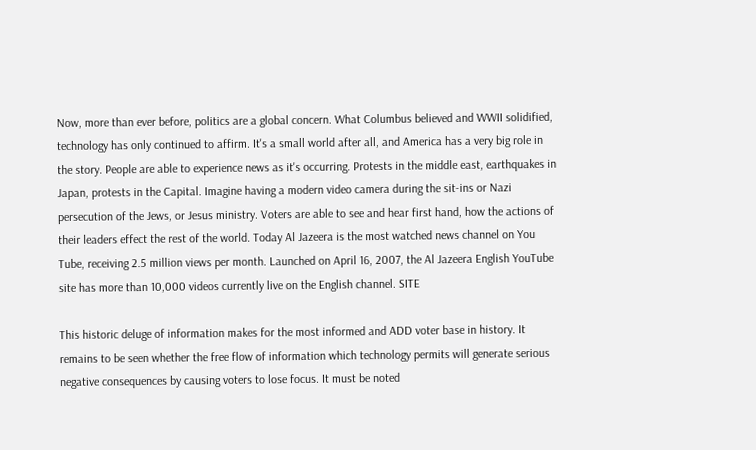Now, more than ever before, politics are a global concern. What Columbus believed and WWII solidified, technology has only continued to affirm. It's a small world after all, and America has a very big role in the story. People are able to experience news as it's occurring. Protests in the middle east, earthquakes in Japan, protests in the Capital. Imagine having a modern video camera during the sit-ins or Nazi persecution of the Jews, or Jesus ministry. Voters are able to see and hear first hand, how the actions of their leaders effect the rest of the world. Today Al Jazeera is the most watched news channel on You Tube, receiving 2.5 million views per month. Launched on April 16, 2007, the Al Jazeera English YouTube site has more than 10,000 videos currently live on the English channel. SITE

This historic deluge of information makes for the most informed and ADD voter base in history. It remains to be seen whether the free flow of information which technology permits will generate serious negative consequences by causing voters to lose focus. It must be noted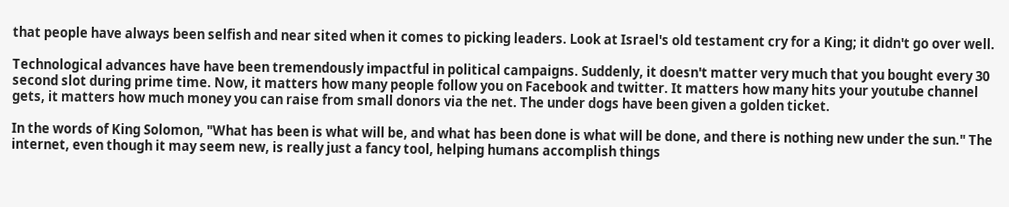that people have always been selfish and near sited when it comes to picking leaders. Look at Israel's old testament cry for a King; it didn't go over well.

Technological advances have have been tremendously impactful in political campaigns. Suddenly, it doesn't matter very much that you bought every 30 second slot during prime time. Now, it matters how many people follow you on Facebook and twitter. It matters how many hits your youtube channel gets, it matters how much money you can raise from small donors via the net. The under dogs have been given a golden ticket.

In the words of King Solomon, "What has been is what will be, and what has been done is what will be done, and there is nothing new under the sun." The internet, even though it may seem new, is really just a fancy tool, helping humans accomplish things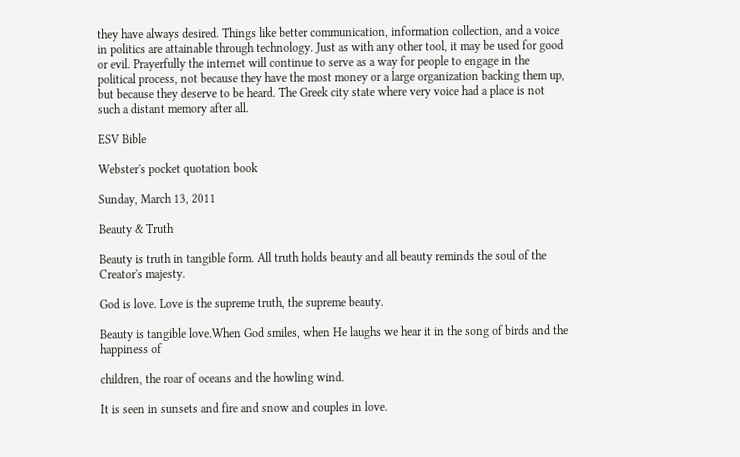they have always desired. Things like better communication, information collection, and a voice in politics are attainable through technology. Just as with any other tool, it may be used for good or evil. Prayerfully the internet will continue to serve as a way for people to engage in the political process, not because they have the most money or a large organization backing them up, but because they deserve to be heard. The Greek city state where very voice had a place is not such a distant memory after all.

ESV Bible

Webster's pocket quotation book

Sunday, March 13, 2011

Beauty & Truth

Beauty is truth in tangible form. All truth holds beauty and all beauty reminds the soul of the Creator's majesty.

God is love. Love is the supreme truth, the supreme beauty.

Beauty is tangible love.When God smiles, when He laughs we hear it in the song of birds and the happiness of

children, the roar of oceans and the howling wind.

It is seen in sunsets and fire and snow and couples in love.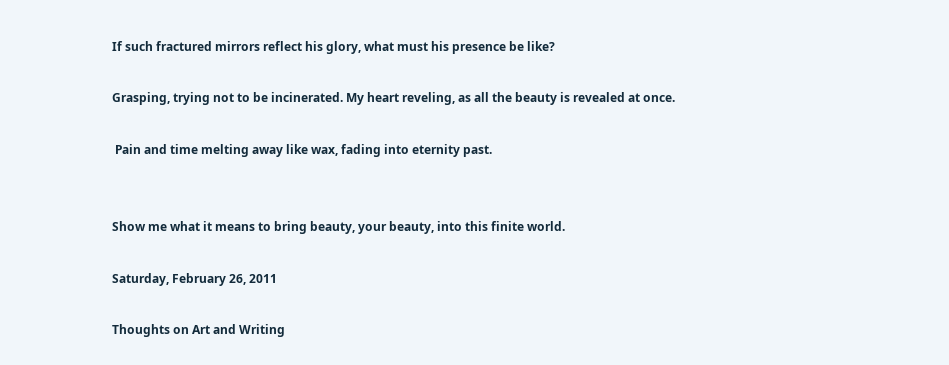If such fractured mirrors reflect his glory, what must his presence be like?

Grasping, trying not to be incinerated. My heart reveling, as all the beauty is revealed at once.

 Pain and time melting away like wax, fading into eternity past.


Show me what it means to bring beauty, your beauty, into this finite world.

Saturday, February 26, 2011

Thoughts on Art and Writing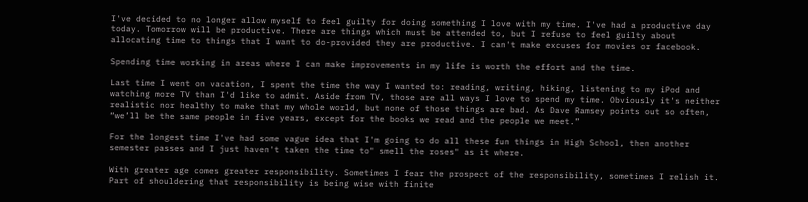I've decided to no longer allow myself to feel guilty for doing something I love with my time. I've had a productive day today. Tomorrow will be productive. There are things which must be attended to, but I refuse to feel guilty about allocating time to things that I want to do-provided they are productive. I can't make excuses for movies or facebook.

Spending time working in areas where I can make improvements in my life is worth the effort and the time.

Last time I went on vacation, I spent the time the way I wanted to: reading, writing, hiking, listening to my iPod and watching more TV than I'd like to admit. Aside from TV, those are all ways I love to spend my time. Obviously it's neither realistic nor healthy to make that my whole world, but none of those things are bad. As Dave Ramsey points out so often, “we’ll be the same people in five years, except for the books we read and the people we meet.”

For the longest time I've had some vague idea that I'm going to do all these fun things in High School, then another semester passes and I just haven't taken the time to" smell the roses" as it where.

With greater age comes greater responsibility. Sometimes I fear the prospect of the responsibility, sometimes I relish it. Part of shouldering that responsibility is being wise with finite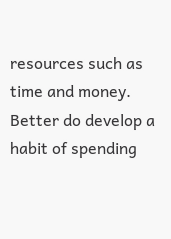resources such as time and money. Better do develop a habit of spending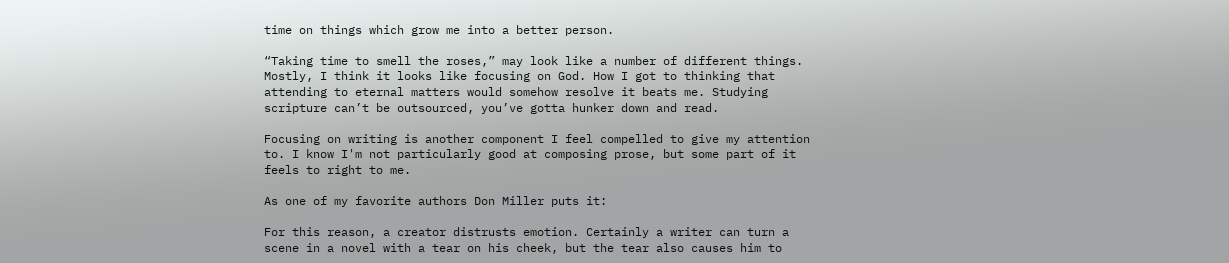time on things which grow me into a better person.

“Taking time to smell the roses,” may look like a number of different things. Mostly, I think it looks like focusing on God. How I got to thinking that attending to eternal matters would somehow resolve it beats me. Studying scripture can’t be outsourced, you’ve gotta hunker down and read.

Focusing on writing is another component I feel compelled to give my attention to. I know I'm not particularly good at composing prose, but some part of it feels to right to me.

As one of my favorite authors Don Miller puts it:

For this reason, a creator distrusts emotion. Certainly a writer can turn a scene in a novel with a tear on his cheek, but the tear also causes him to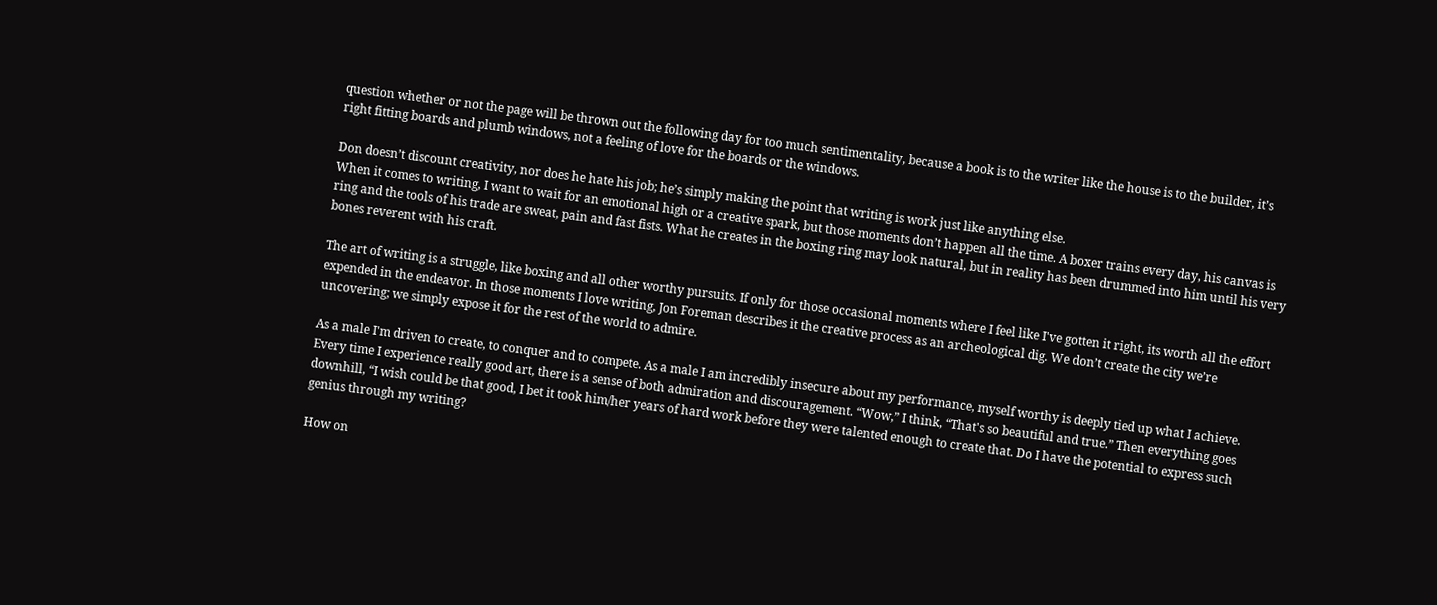question whether or not the page will be thrown out the following day for too much sentimentality, because a book is to the writer like the house is to the builder, it’s right fitting boards and plumb windows, not a feeling of love for the boards or the windows.

Don doesn’t discount creativity, nor does he hate his job; he’s simply making the point that writing is work just like anything else.
When it comes to writing, I want to wait for an emotional high or a creative spark, but those moments don’t happen all the time. A boxer trains every day, his canvas is ring and the tools of his trade are sweat, pain and fast fists. What he creates in the boxing ring may look natural, but in reality has been drummed into him until his very bones reverent with his craft.

The art of writing is a struggle, like boxing and all other worthy pursuits. If only for those occasional moments where I feel like I've gotten it right, its worth all the effort expended in the endeavor. In those moments I love writing, Jon Foreman describes it the creative process as an archeological dig. We don’t create the city we’re uncovering; we simply expose it for the rest of the world to admire.

As a male I'm driven to create, to conquer and to compete. As a male I am incredibly insecure about my performance, myself worthy is deeply tied up what I achieve. Every time I experience really good art, there is a sense of both admiration and discouragement. “Wow,” I think, “That's so beautiful and true.” Then everything goes downhill, “I wish could be that good, I bet it took him/her years of hard work before they were talented enough to create that. Do I have the potential to express such genius through my writing?

How on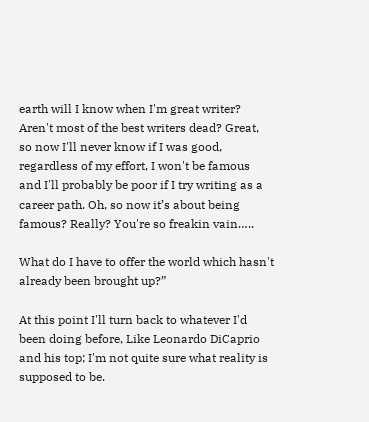earth will I know when I'm great writer? Aren't most of the best writers dead? Great, so now I'll never know if I was good, regardless of my effort, I won't be famous and I'll probably be poor if I try writing as a career path. Oh, so now it’s about being famous? Really? You're so freakin vain…..

What do I have to offer the world which hasn't already been brought up?”

At this point I'll turn back to whatever I'd been doing before, Like Leonardo DiCaprio and his top; I'm not quite sure what reality is supposed to be.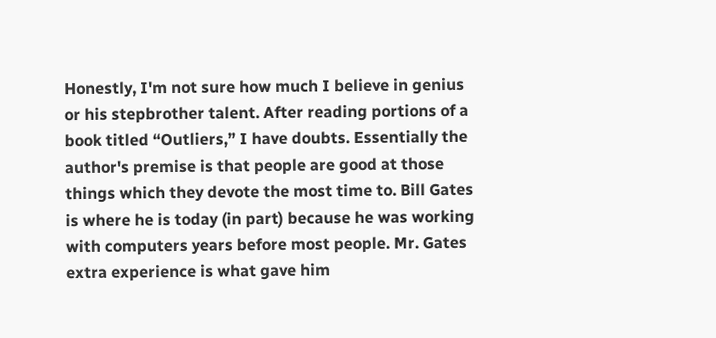Honestly, I'm not sure how much I believe in genius or his stepbrother talent. After reading portions of a book titled “Outliers,” I have doubts. Essentially the author's premise is that people are good at those things which they devote the most time to. Bill Gates is where he is today (in part) because he was working with computers years before most people. Mr. Gates extra experience is what gave him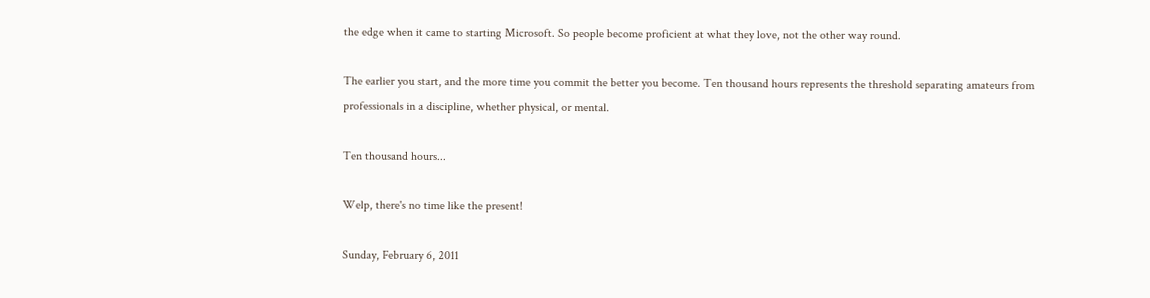the edge when it came to starting Microsoft. So people become proficient at what they love, not the other way round.

The earlier you start, and the more time you commit the better you become. Ten thousand hours represents the threshold separating amateurs from professionals in a discipline, whether physical, or mental.

Ten thousand hours...

Welp, there's no time like the present!

Sunday, February 6, 2011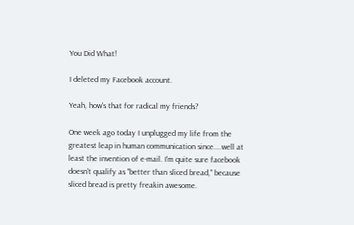You Did What!

I deleted my Facebook account.

Yeah, how's that for radical my friends?

One week ago today I unplugged my life from the greatest leap in human communication since....well at least the invention of e-mail. I'm quite sure facebook doesn't qualify as "better than sliced bread," because sliced bread is pretty freakin awesome.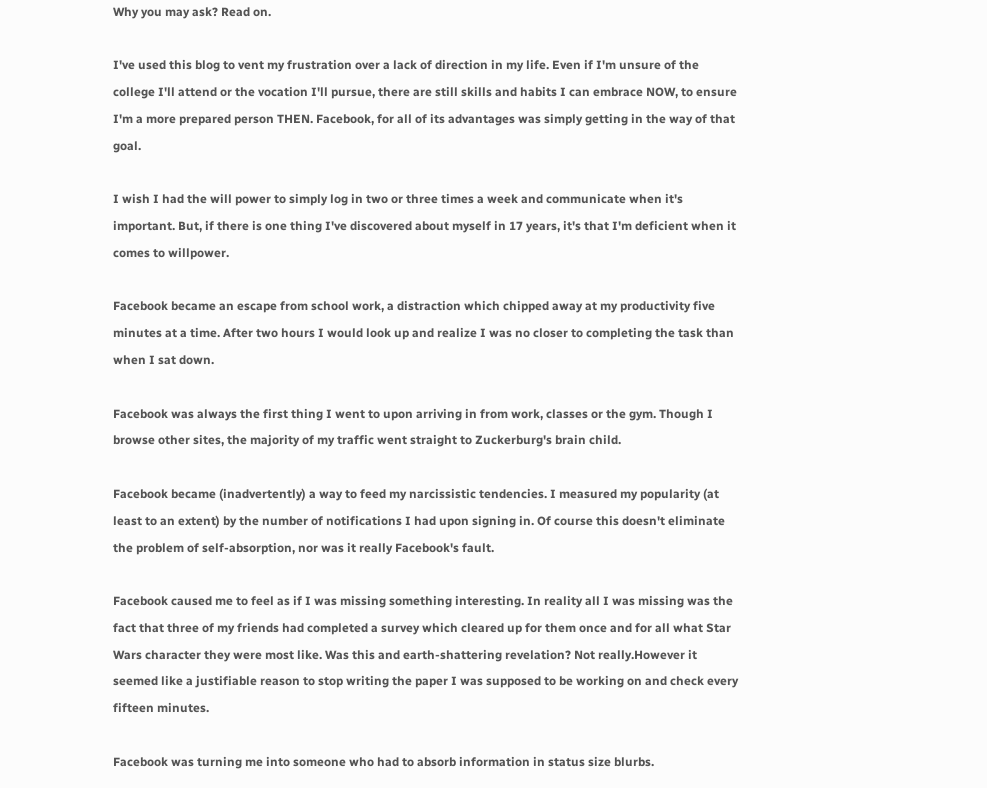Why you may ask? Read on.

I've used this blog to vent my frustration over a lack of direction in my life. Even if I'm unsure of the college I'll attend or the vocation I'll pursue, there are still skills and habits I can embrace NOW, to ensure I'm a more prepared person THEN. Facebook, for all of its advantages was simply getting in the way of that goal.

I wish I had the will power to simply log in two or three times a week and communicate when it's important. But, if there is one thing I've discovered about myself in 17 years, it's that I'm deficient when it comes to willpower.

Facebook became an escape from school work, a distraction which chipped away at my productivity five minutes at a time. After two hours I would look up and realize I was no closer to completing the task than when I sat down.

Facebook was always the first thing I went to upon arriving in from work, classes or the gym. Though I browse other sites, the majority of my traffic went straight to Zuckerburg's brain child.

Facebook became (inadvertently) a way to feed my narcissistic tendencies. I measured my popularity (at least to an extent) by the number of notifications I had upon signing in. Of course this doesn't eliminate the problem of self-absorption, nor was it really Facebook's fault.

Facebook caused me to feel as if I was missing something interesting. In reality all I was missing was the fact that three of my friends had completed a survey which cleared up for them once and for all what Star Wars character they were most like. Was this and earth-shattering revelation? Not really.However it seemed like a justifiable reason to stop writing the paper I was supposed to be working on and check every fifteen minutes.

Facebook was turning me into someone who had to absorb information in status size blurbs.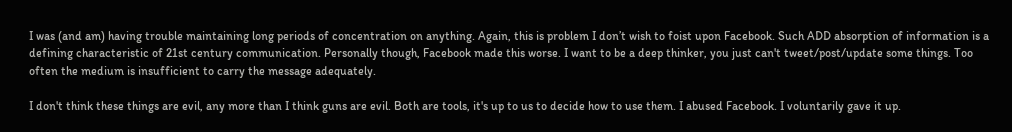I was (and am) having trouble maintaining long periods of concentration on anything. Again, this is problem I don’t wish to foist upon Facebook. Such ADD absorption of information is a defining characteristic of 21st century communication. Personally though, Facebook made this worse. I want to be a deep thinker, you just can't tweet/post/update some things. Too often the medium is insufficient to carry the message adequately.

I don't think these things are evil, any more than I think guns are evil. Both are tools, it's up to us to decide how to use them. I abused Facebook. I voluntarily gave it up.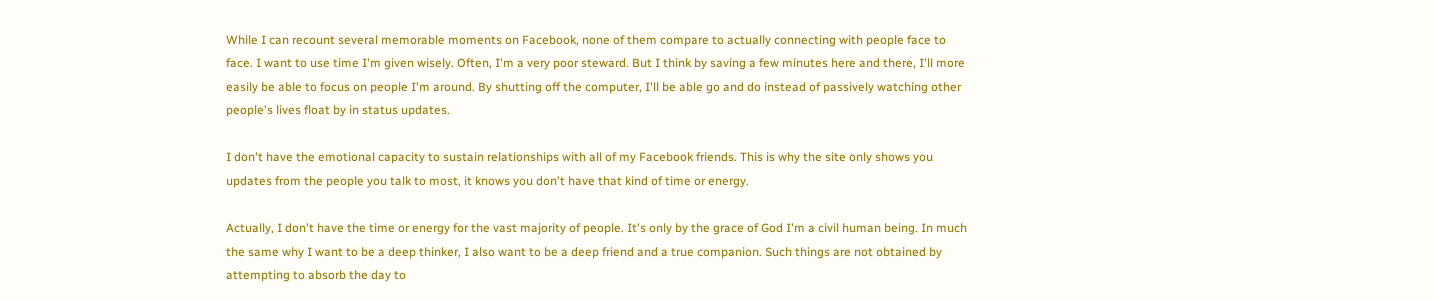While I can recount several memorable moments on Facebook, none of them compare to actually connecting with people face to face. I want to use time I'm given wisely. Often, I'm a very poor steward. But I think by saving a few minutes here and there, I'll more easily be able to focus on people I'm around. By shutting off the computer, I'll be able go and do instead of passively watching other people's lives float by in status updates.

I don't have the emotional capacity to sustain relationships with all of my Facebook friends. This is why the site only shows you updates from the people you talk to most, it knows you don't have that kind of time or energy.

Actually, I don't have the time or energy for the vast majority of people. It's only by the grace of God I'm a civil human being. In much the same why I want to be a deep thinker, I also want to be a deep friend and a true companion. Such things are not obtained by attempting to absorb the day to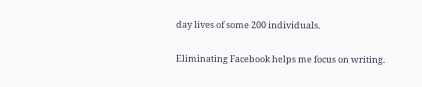day lives of some 200 individuals.

Eliminating Facebook helps me focus on writing.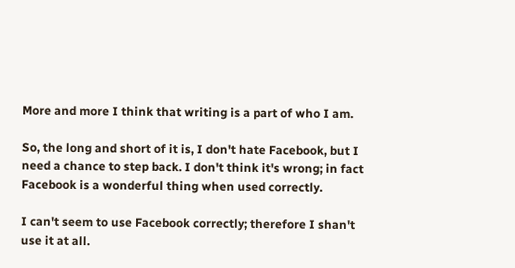More and more I think that writing is a part of who I am.

So, the long and short of it is, I don't hate Facebook, but I need a chance to step back. I don't think it's wrong; in fact Facebook is a wonderful thing when used correctly.

I can't seem to use Facebook correctly; therefore I shan't use it at all.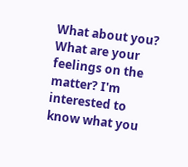What about you? What are your feelings on the matter? I'm interested to know what you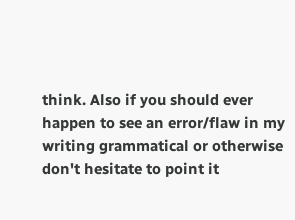think. Also if you should ever happen to see an error/flaw in my writing grammatical or otherwise don't hesitate to point it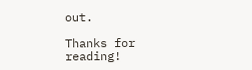out.

Thanks for reading!